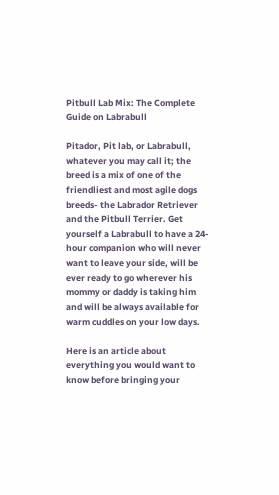Pitbull Lab Mix: The Complete Guide on Labrabull

Pitador, Pit lab, or Labrabull, whatever you may call it; the breed is a mix of one of the friendliest and most agile dogs breeds- the Labrador Retriever and the Pitbull Terrier. Get yourself a Labrabull to have a 24-hour companion who will never want to leave your side, will be ever ready to go wherever his mommy or daddy is taking him and will be always available for warm cuddles on your low days.

Here is an article about everything you would want to know before bringing your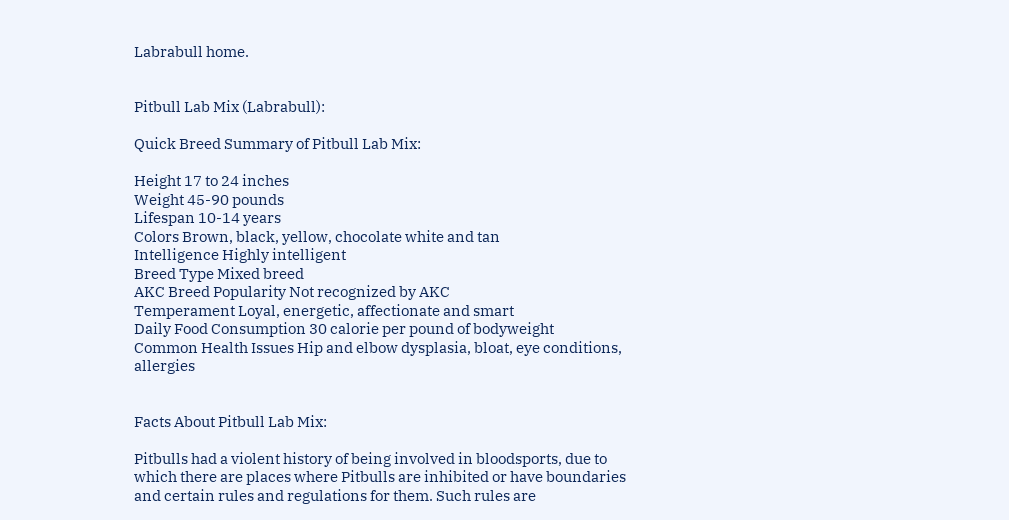Labrabull home.


Pitbull Lab Mix (Labrabull):

Quick Breed Summary of Pitbull Lab Mix:

Height 17 to 24 inches
Weight 45-90 pounds
Lifespan 10-14 years
Colors Brown, black, yellow, chocolate white and tan
Intelligence Highly intelligent
Breed Type Mixed breed
AKC Breed Popularity Not recognized by AKC
Temperament Loyal, energetic, affectionate and smart
Daily Food Consumption 30 calorie per pound of bodyweight
Common Health Issues Hip and elbow dysplasia, bloat, eye conditions, allergies


Facts About Pitbull Lab Mix:

Pitbulls had a violent history of being involved in bloodsports, due to which there are places where Pitbulls are inhibited or have boundaries and certain rules and regulations for them. Such rules are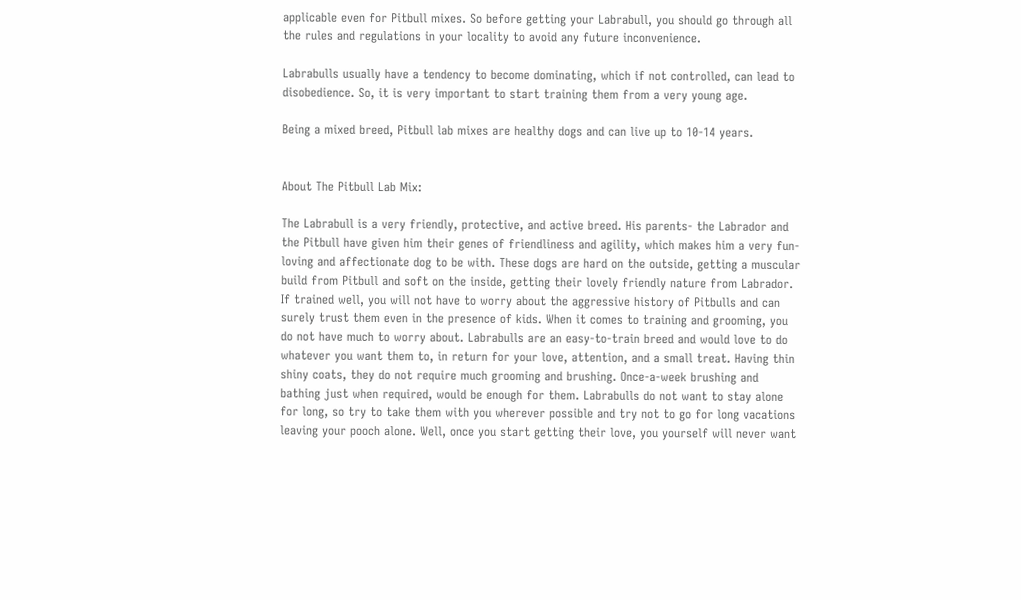applicable even for Pitbull mixes. So before getting your Labrabull, you should go through all the rules and regulations in your locality to avoid any future inconvenience.

Labrabulls usually have a tendency to become dominating, which if not controlled, can lead to disobedience. So, it is very important to start training them from a very young age.

Being a mixed breed, Pitbull lab mixes are healthy dogs and can live up to 10-14 years.


About The Pitbull Lab Mix:

The Labrabull is a very friendly, protective, and active breed. His parents- the Labrador and the Pitbull have given him their genes of friendliness and agility, which makes him a very fun-loving and affectionate dog to be with. These dogs are hard on the outside, getting a muscular build from Pitbull and soft on the inside, getting their lovely friendly nature from Labrador. If trained well, you will not have to worry about the aggressive history of Pitbulls and can surely trust them even in the presence of kids. When it comes to training and grooming, you do not have much to worry about. Labrabulls are an easy-to-train breed and would love to do whatever you want them to, in return for your love, attention, and a small treat. Having thin shiny coats, they do not require much grooming and brushing. Once-a-week brushing and bathing just when required, would be enough for them. Labrabulls do not want to stay alone for long, so try to take them with you wherever possible and try not to go for long vacations leaving your pooch alone. Well, once you start getting their love, you yourself will never want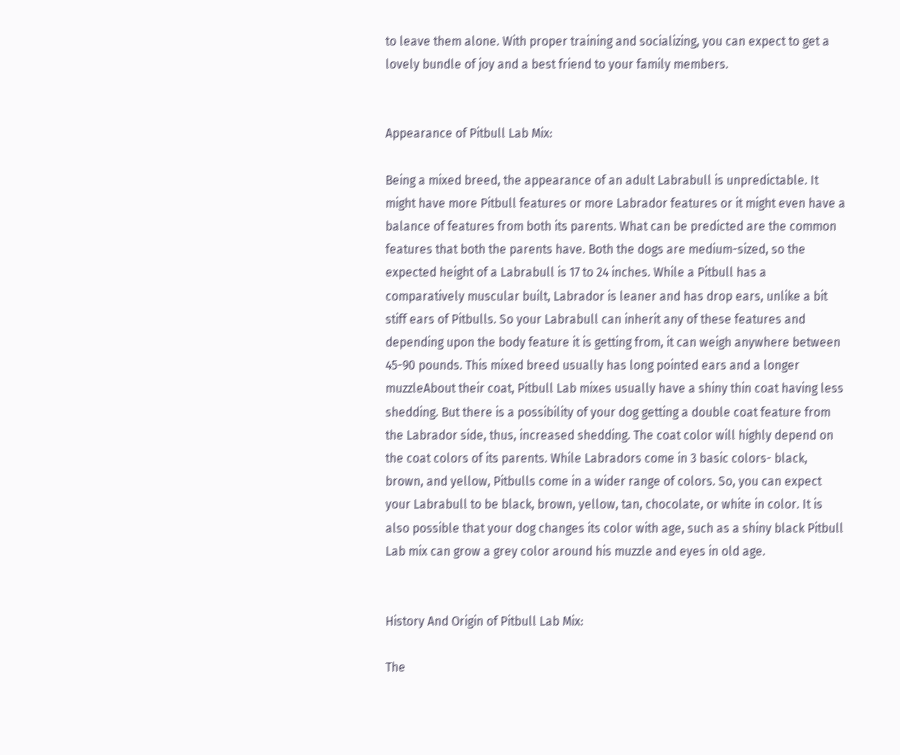to leave them alone. With proper training and socializing, you can expect to get a lovely bundle of joy and a best friend to your family members.


Appearance of Pitbull Lab Mix:

Being a mixed breed, the appearance of an adult Labrabull is unpredictable. It might have more Pitbull features or more Labrador features or it might even have a balance of features from both its parents. What can be predicted are the common features that both the parents have. Both the dogs are medium-sized, so the expected height of a Labrabull is 17 to 24 inches. While a Pitbull has a comparatively muscular built, Labrador is leaner and has drop ears, unlike a bit stiff ears of Pitbulls. So your Labrabull can inherit any of these features and depending upon the body feature it is getting from, it can weigh anywhere between 45-90 pounds. This mixed breed usually has long pointed ears and a longer muzzleAbout their coat, Pitbull Lab mixes usually have a shiny thin coat having less shedding. But there is a possibility of your dog getting a double coat feature from the Labrador side, thus, increased shedding. The coat color will highly depend on the coat colors of its parents. While Labradors come in 3 basic colors- black, brown, and yellow, Pitbulls come in a wider range of colors. So, you can expect your Labrabull to be black, brown, yellow, tan, chocolate, or white in color. It is also possible that your dog changes its color with age, such as a shiny black Pitbull Lab mix can grow a grey color around his muzzle and eyes in old age.


History And Origin of Pitbull Lab Mix:

The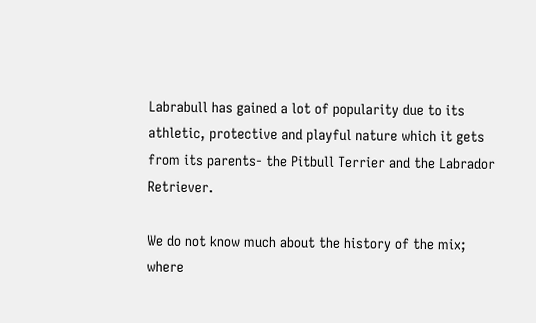Labrabull has gained a lot of popularity due to its athletic, protective and playful nature which it gets from its parents- the Pitbull Terrier and the Labrador Retriever.

We do not know much about the history of the mix; where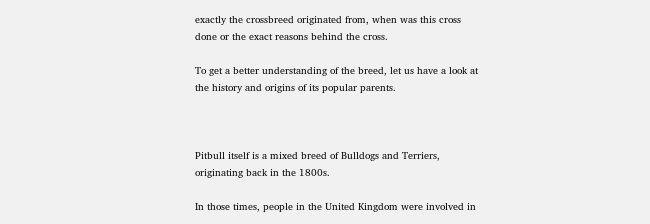exactly the crossbreed originated from, when was this cross done or the exact reasons behind the cross.

To get a better understanding of the breed, let us have a look at the history and origins of its popular parents.



Pitbull itself is a mixed breed of Bulldogs and Terriers, originating back in the 1800s.

In those times, people in the United Kingdom were involved in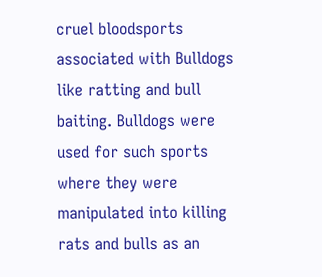cruel bloodsports associated with Bulldogs like ratting and bull baiting. Bulldogs were used for such sports where they were manipulated into killing rats and bulls as an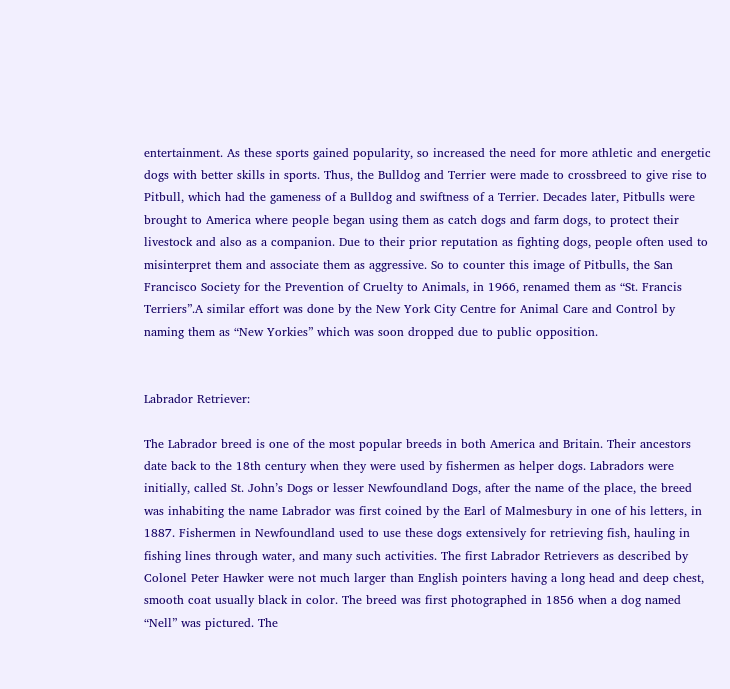entertainment. As these sports gained popularity, so increased the need for more athletic and energetic dogs with better skills in sports. Thus, the Bulldog and Terrier were made to crossbreed to give rise to Pitbull, which had the gameness of a Bulldog and swiftness of a Terrier. Decades later, Pitbulls were brought to America where people began using them as catch dogs and farm dogs, to protect their livestock and also as a companion. Due to their prior reputation as fighting dogs, people often used to misinterpret them and associate them as aggressive. So to counter this image of Pitbulls, the San Francisco Society for the Prevention of Cruelty to Animals, in 1966, renamed them as “St. Francis Terriers”.A similar effort was done by the New York City Centre for Animal Care and Control by naming them as “New Yorkies” which was soon dropped due to public opposition.


Labrador Retriever:

The Labrador breed is one of the most popular breeds in both America and Britain. Their ancestors date back to the 18th century when they were used by fishermen as helper dogs. Labradors were initially, called St. John’s Dogs or lesser Newfoundland Dogs, after the name of the place, the breed was inhabiting the name Labrador was first coined by the Earl of Malmesbury in one of his letters, in 1887. Fishermen in Newfoundland used to use these dogs extensively for retrieving fish, hauling in fishing lines through water, and many such activities. The first Labrador Retrievers as described by Colonel Peter Hawker were not much larger than English pointers having a long head and deep chest, smooth coat usually black in color. The breed was first photographed in 1856 when a dog named “Nell” was pictured. The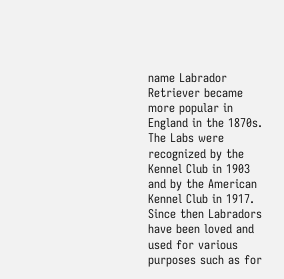name Labrador Retriever became more popular in England in the 1870s. The Labs were recognized by the Kennel Club in 1903 and by the American Kennel Club in 1917. Since then Labradors have been loved and used for various purposes such as for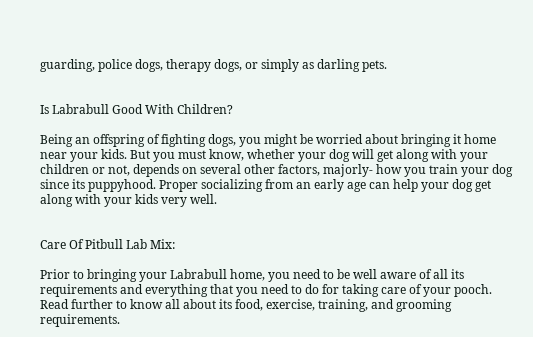guarding, police dogs, therapy dogs, or simply as darling pets.


Is Labrabull Good With Children?

Being an offspring of fighting dogs, you might be worried about bringing it home near your kids. But you must know, whether your dog will get along with your children or not, depends on several other factors, majorly- how you train your dog since its puppyhood. Proper socializing from an early age can help your dog get along with your kids very well.


Care Of Pitbull Lab Mix:

Prior to bringing your Labrabull home, you need to be well aware of all its requirements and everything that you need to do for taking care of your pooch. Read further to know all about its food, exercise, training, and grooming requirements.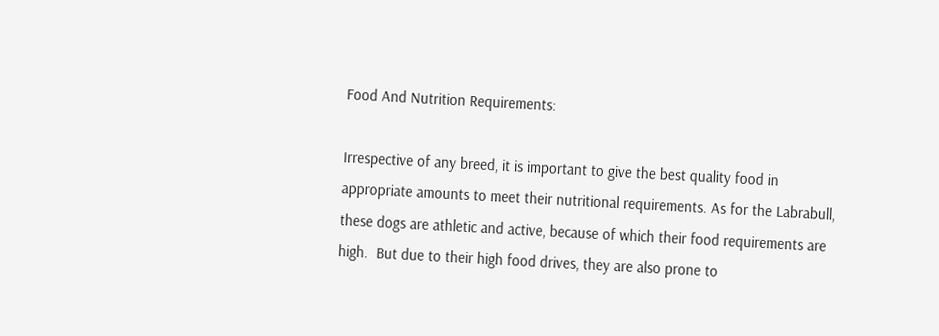Food And Nutrition Requirements:

Irrespective of any breed, it is important to give the best quality food in appropriate amounts to meet their nutritional requirements. As for the Labrabull, these dogs are athletic and active, because of which their food requirements are high.  But due to their high food drives, they are also prone to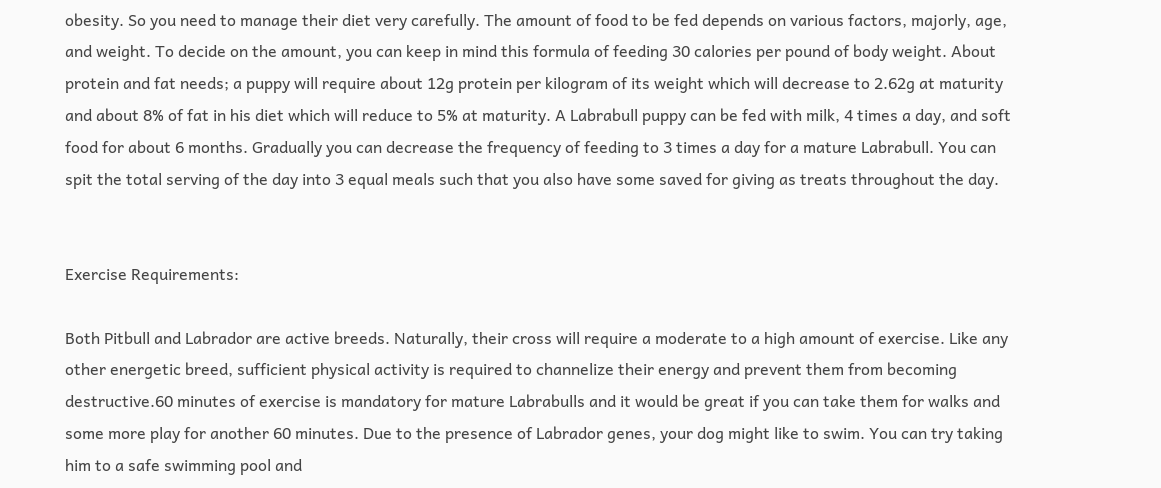obesity. So you need to manage their diet very carefully. The amount of food to be fed depends on various factors, majorly, age, and weight. To decide on the amount, you can keep in mind this formula of feeding 30 calories per pound of body weight. About protein and fat needs; a puppy will require about 12g protein per kilogram of its weight which will decrease to 2.62g at maturity and about 8% of fat in his diet which will reduce to 5% at maturity. A Labrabull puppy can be fed with milk, 4 times a day, and soft food for about 6 months. Gradually you can decrease the frequency of feeding to 3 times a day for a mature Labrabull. You can spit the total serving of the day into 3 equal meals such that you also have some saved for giving as treats throughout the day.


Exercise Requirements:

Both Pitbull and Labrador are active breeds. Naturally, their cross will require a moderate to a high amount of exercise. Like any other energetic breed, sufficient physical activity is required to channelize their energy and prevent them from becoming destructive.60 minutes of exercise is mandatory for mature Labrabulls and it would be great if you can take them for walks and some more play for another 60 minutes. Due to the presence of Labrador genes, your dog might like to swim. You can try taking him to a safe swimming pool and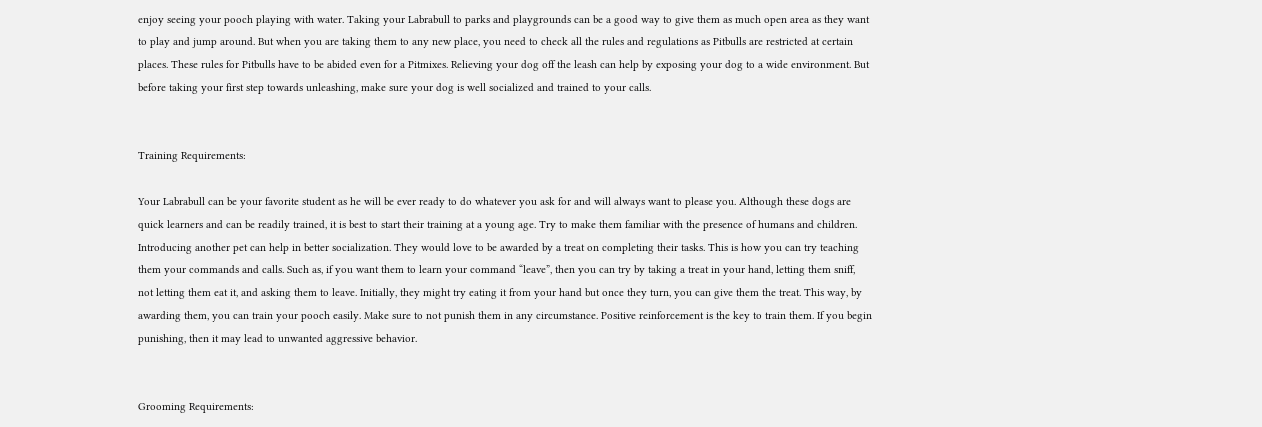enjoy seeing your pooch playing with water. Taking your Labrabull to parks and playgrounds can be a good way to give them as much open area as they want to play and jump around. But when you are taking them to any new place, you need to check all the rules and regulations as Pitbulls are restricted at certain places. These rules for Pitbulls have to be abided even for a Pitmixes. Relieving your dog off the leash can help by exposing your dog to a wide environment. But before taking your first step towards unleashing, make sure your dog is well socialized and trained to your calls.


Training Requirements:

Your Labrabull can be your favorite student as he will be ever ready to do whatever you ask for and will always want to please you. Although these dogs are quick learners and can be readily trained, it is best to start their training at a young age. Try to make them familiar with the presence of humans and children. Introducing another pet can help in better socialization. They would love to be awarded by a treat on completing their tasks. This is how you can try teaching them your commands and calls. Such as, if you want them to learn your command “leave”, then you can try by taking a treat in your hand, letting them sniff, not letting them eat it, and asking them to leave. Initially, they might try eating it from your hand but once they turn, you can give them the treat. This way, by awarding them, you can train your pooch easily. Make sure to not punish them in any circumstance. Positive reinforcement is the key to train them. If you begin punishing, then it may lead to unwanted aggressive behavior.


Grooming Requirements: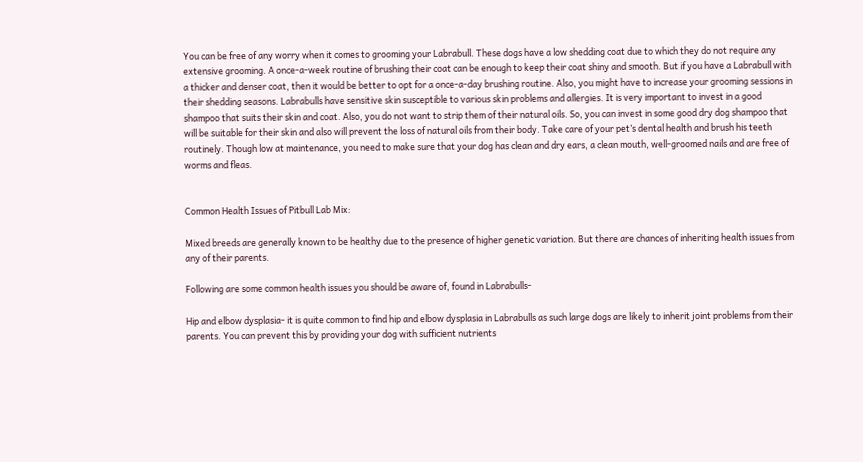You can be free of any worry when it comes to grooming your Labrabull. These dogs have a low shedding coat due to which they do not require any extensive grooming. A once-a-week routine of brushing their coat can be enough to keep their coat shiny and smooth. But if you have a Labrabull with a thicker and denser coat, then it would be better to opt for a once-a-day brushing routine. Also, you might have to increase your grooming sessions in their shedding seasons. Labrabulls have sensitive skin susceptible to various skin problems and allergies. It is very important to invest in a good shampoo that suits their skin and coat. Also, you do not want to strip them of their natural oils. So, you can invest in some good dry dog shampoo that will be suitable for their skin and also will prevent the loss of natural oils from their body. Take care of your pet’s dental health and brush his teeth routinely. Though low at maintenance, you need to make sure that your dog has clean and dry ears, a clean mouth, well-groomed nails and are free of worms and fleas.


Common Health Issues of Pitbull Lab Mix:

Mixed breeds are generally known to be healthy due to the presence of higher genetic variation. But there are chances of inheriting health issues from any of their parents.

Following are some common health issues you should be aware of, found in Labrabulls-

Hip and elbow dysplasia- it is quite common to find hip and elbow dysplasia in Labrabulls as such large dogs are likely to inherit joint problems from their parents. You can prevent this by providing your dog with sufficient nutrients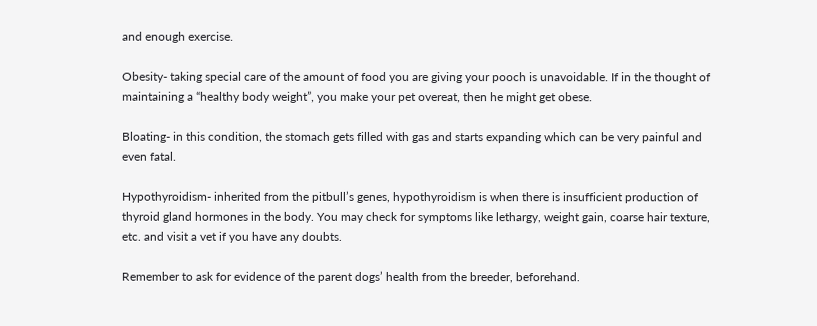and enough exercise.

Obesity- taking special care of the amount of food you are giving your pooch is unavoidable. If in the thought of maintaining a “healthy body weight”, you make your pet overeat, then he might get obese.

Bloating- in this condition, the stomach gets filled with gas and starts expanding which can be very painful and even fatal.

Hypothyroidism- inherited from the pitbull’s genes, hypothyroidism is when there is insufficient production of thyroid gland hormones in the body. You may check for symptoms like lethargy, weight gain, coarse hair texture, etc. and visit a vet if you have any doubts.

Remember to ask for evidence of the parent dogs’ health from the breeder, beforehand.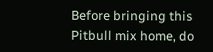Before bringing this Pitbull mix home, do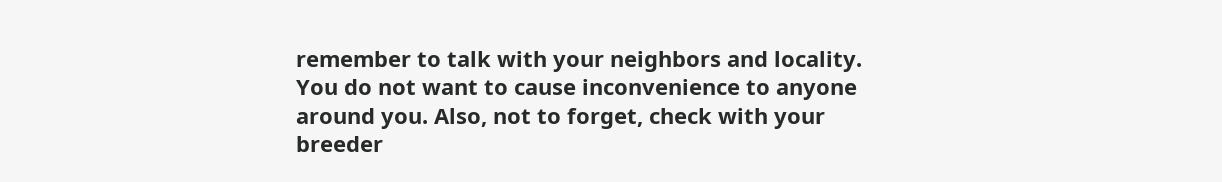remember to talk with your neighbors and locality. You do not want to cause inconvenience to anyone around you. Also, not to forget, check with your breeder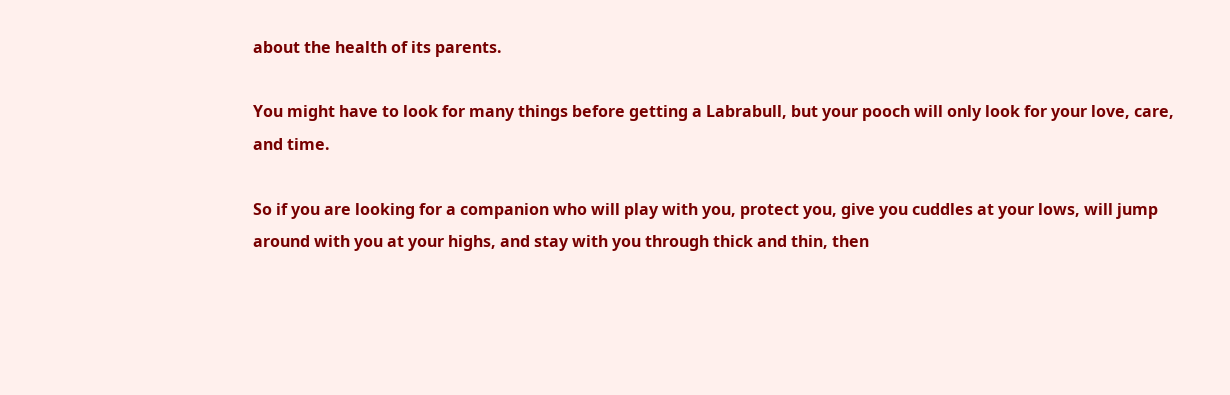about the health of its parents.

You might have to look for many things before getting a Labrabull, but your pooch will only look for your love, care, and time.

So if you are looking for a companion who will play with you, protect you, give you cuddles at your lows, will jump around with you at your highs, and stay with you through thick and thin, then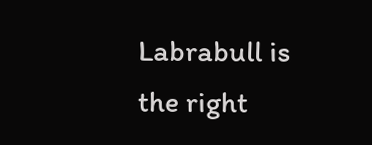Labrabull is the right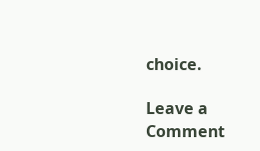choice.

Leave a Comment